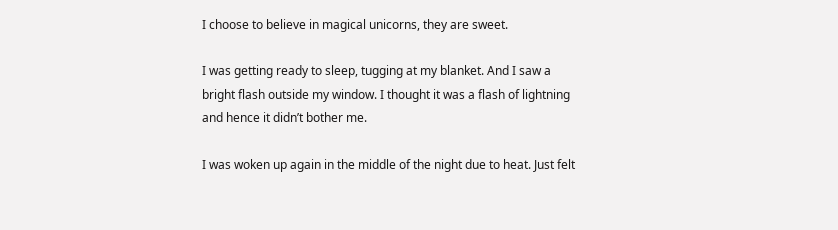I choose to believe in magical unicorns, they are sweet.

I was getting ready to sleep, tugging at my blanket. And I saw a bright flash outside my window. I thought it was a flash of lightning and hence it didn’t bother me.

I was woken up again in the middle of the night due to heat. Just felt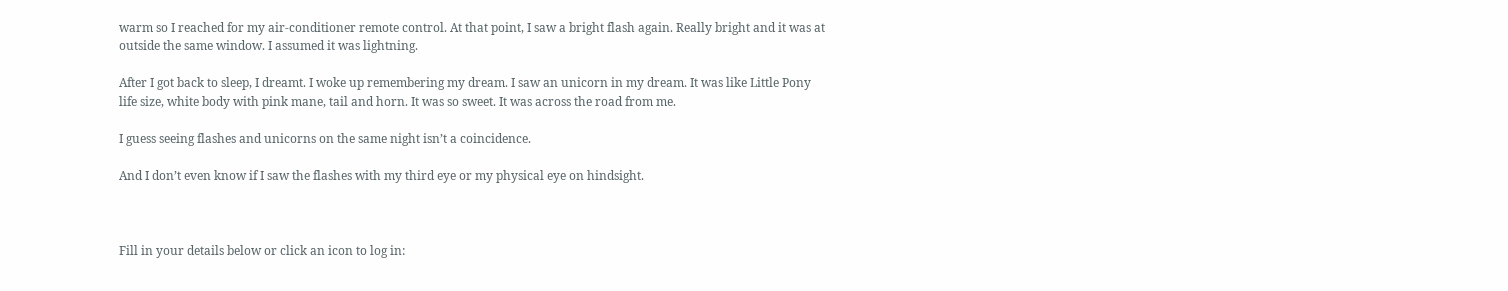warm so I reached for my air-conditioner remote control. At that point, I saw a bright flash again. Really bright and it was at outside the same window. I assumed it was lightning.

After I got back to sleep, I dreamt. I woke up remembering my dream. I saw an unicorn in my dream. It was like Little Pony life size, white body with pink mane, tail and horn. It was so sweet. It was across the road from me.

I guess seeing flashes and unicorns on the same night isn’t a coincidence.

And I don’t even know if I saw the flashes with my third eye or my physical eye on hindsight.



Fill in your details below or click an icon to log in: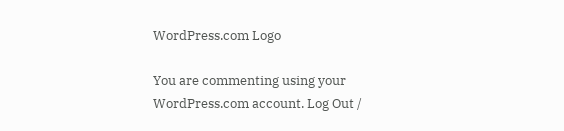WordPress.com Logo

You are commenting using your WordPress.com account. Log Out /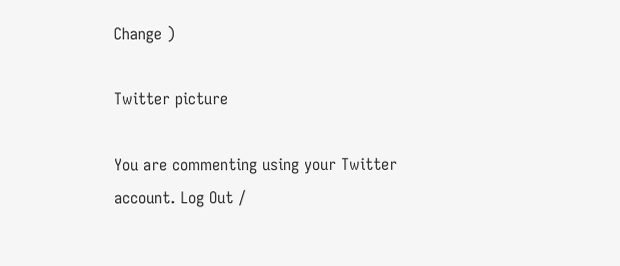Change )

Twitter picture

You are commenting using your Twitter account. Log Out /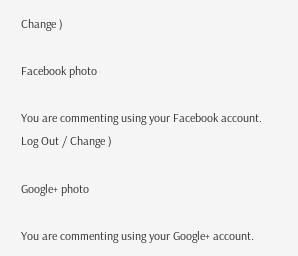Change )

Facebook photo

You are commenting using your Facebook account. Log Out / Change )

Google+ photo

You are commenting using your Google+ account.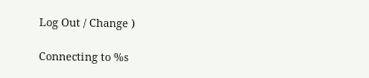Log Out / Change )

Connecting to %s